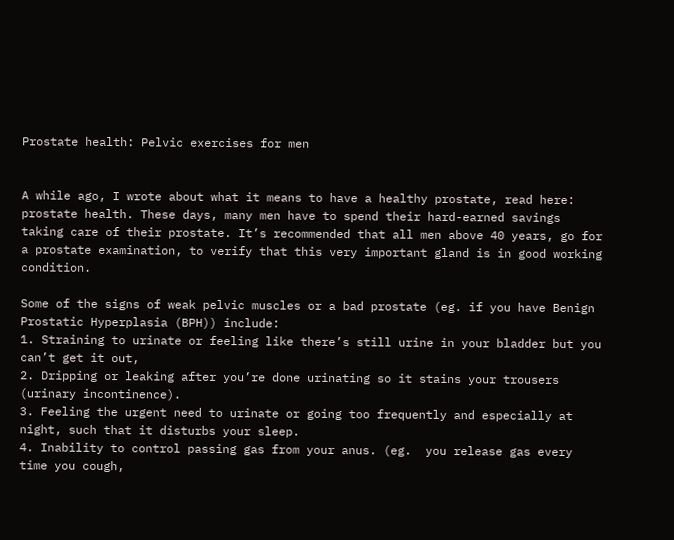Prostate health: Pelvic exercises for men


A while ago, I wrote about what it means to have a healthy prostate, read here: prostate health. These days, many men have to spend their hard-earned savings taking care of their prostate. It’s recommended that all men above 40 years, go for a prostate examination, to verify that this very important gland is in good working condition.

Some of the signs of weak pelvic muscles or a bad prostate (eg. if you have Benign Prostatic Hyperplasia (BPH)) include:
1. Straining to urinate or feeling like there’s still urine in your bladder but you can’t get it out,
2. Dripping or leaking after you’re done urinating so it stains your trousers (urinary incontinence).
3. Feeling the urgent need to urinate or going too frequently and especially at night, such that it disturbs your sleep.
4. Inability to control passing gas from your anus. (eg.  you release gas every time you cough,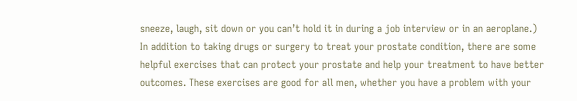sneeze, laugh, sit down or you can’t hold it in during a job interview or in an aeroplane.)
In addition to taking drugs or surgery to treat your prostate condition, there are some helpful exercises that can protect your prostate and help your treatment to have better outcomes. These exercises are good for all men, whether you have a problem with your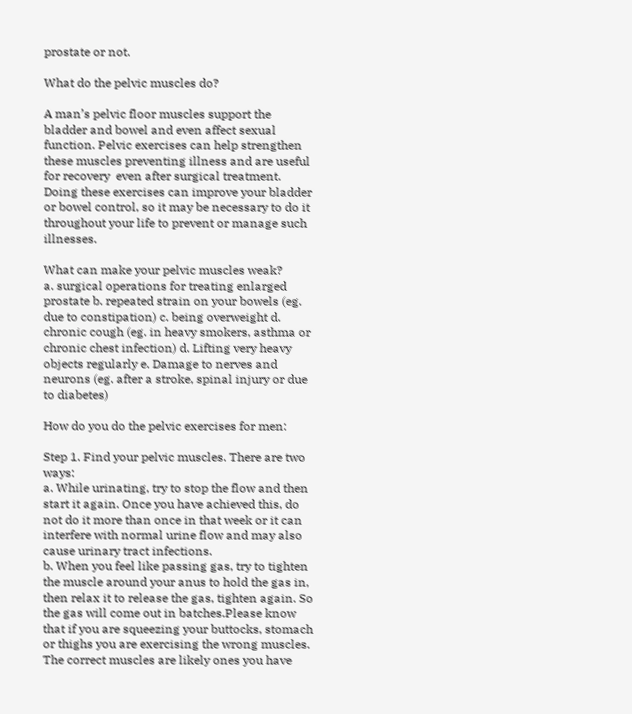prostate or not.

What do the pelvic muscles do?

A man’s pelvic floor muscles support the bladder and bowel and even affect sexual function. Pelvic exercises can help strengthen these muscles preventing illness and are useful for recovery  even after surgical treatment. Doing these exercises can improve your bladder or bowel control, so it may be necessary to do it throughout your life to prevent or manage such illnesses.

What can make your pelvic muscles weak?
a. surgical operations for treating enlarged prostate b. repeated strain on your bowels (eg. due to constipation) c. being overweight d. chronic cough (eg. in heavy smokers, asthma or chronic chest infection) d. Lifting very heavy objects regularly e. Damage to nerves and neurons (eg. after a stroke, spinal injury or due to diabetes)

How do you do the pelvic exercises for men:

Step 1. Find your pelvic muscles. There are two ways:
a. While urinating, try to stop the flow and then start it again. Once you have achieved this, do not do it more than once in that week or it can interfere with normal urine flow and may also cause urinary tract infections.
b. When you feel like passing gas, try to tighten the muscle around your anus to hold the gas in, then relax it to release the gas, tighten again. So the gas will come out in batches.Please know that if you are squeezing your buttocks, stomach or thighs you are exercising the wrong muscles. The correct muscles are likely ones you have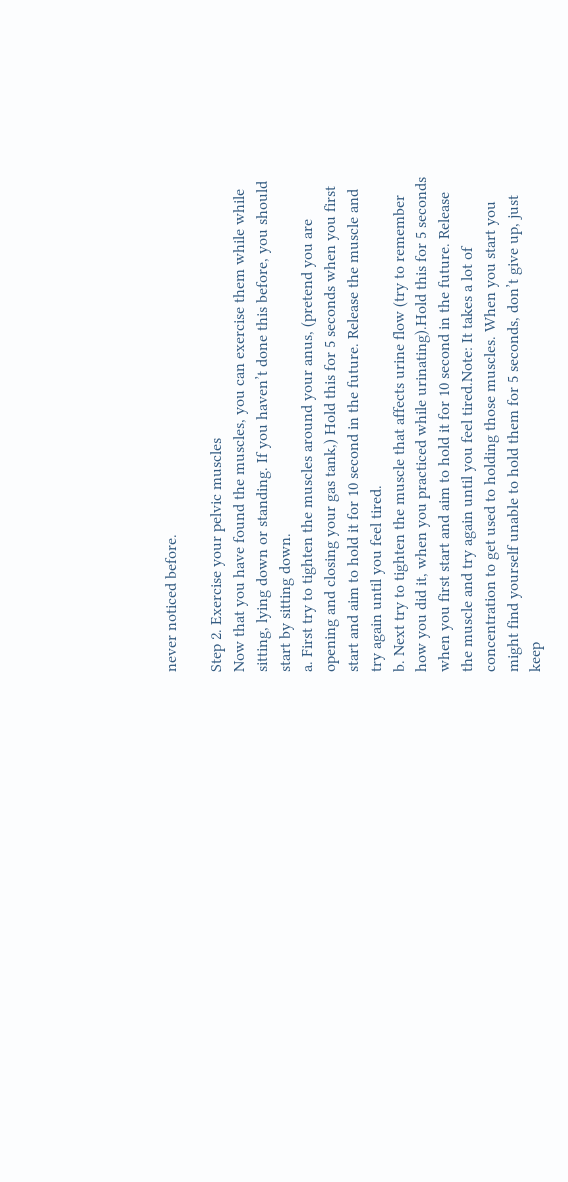never noticed before.

Step 2. Exercise your pelvic muscles
Now that you have found the muscles, you can exercise them while while sitting, lying down or standing. If you haven’t done this before, you should start by sitting down.
a. First try to tighten the muscles around your anus, (pretend you are opening and closing your gas tank,) Hold this for 5 seconds when you first start and aim to hold it for 10 second in the future. Release the muscle and try again until you feel tired.
b. Next try to tighten the muscle that affects urine flow (try to remember how you did it, when you practiced while urinating).Hold this for 5 seconds when you first start and aim to hold it for 10 second in the future. Release the muscle and try again until you feel tired.Note: It takes a lot of concentration to get used to holding those muscles. When you start you might find yourself unable to hold them for 5 seconds, don’t give up, just keep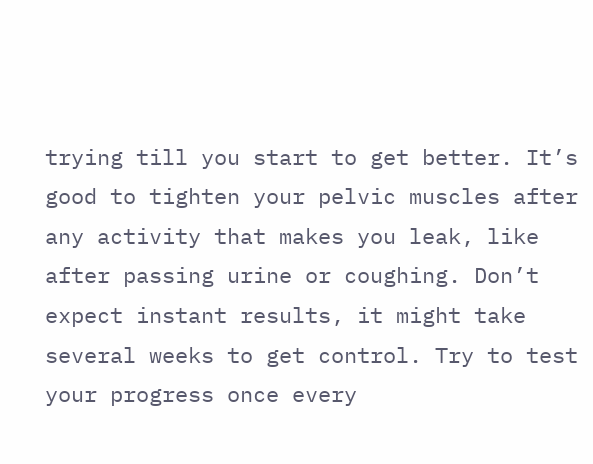trying till you start to get better. It’s good to tighten your pelvic muscles after any activity that makes you leak, like after passing urine or coughing. Don’t expect instant results, it might take several weeks to get control. Try to test your progress once every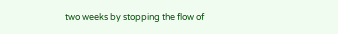two weeks by stopping the flow of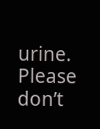urine. Please don’t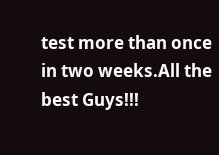test more than once in two weeks.All the best Guys!!!